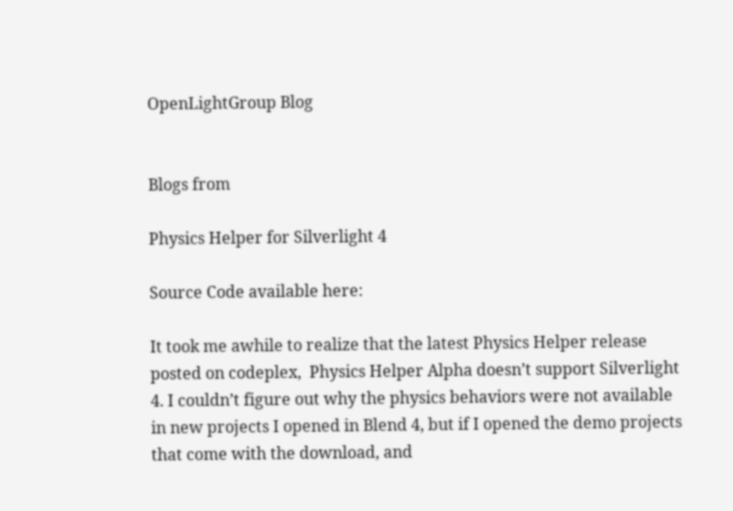OpenLightGroup Blog


Blogs from

Physics Helper for Silverlight 4

Source Code available here:

It took me awhile to realize that the latest Physics Helper release posted on codeplex,  Physics Helper Alpha doesn’t support Silverlight 4. I couldn’t figure out why the physics behaviors were not available in new projects I opened in Blend 4, but if I opened the demo projects that come with the download, and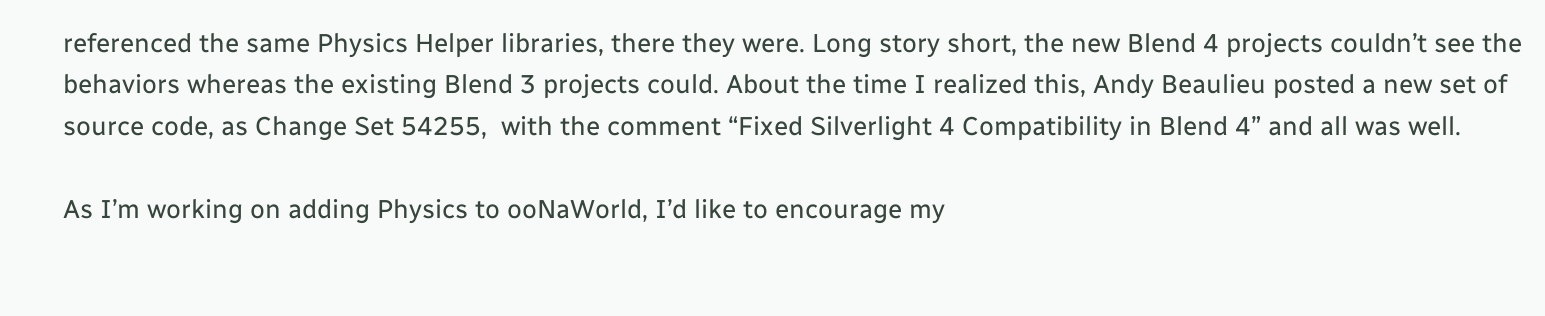referenced the same Physics Helper libraries, there they were. Long story short, the new Blend 4 projects couldn’t see the behaviors whereas the existing Blend 3 projects could. About the time I realized this, Andy Beaulieu posted a new set of source code, as Change Set 54255,  with the comment “Fixed Silverlight 4 Compatibility in Blend 4” and all was well.

As I’m working on adding Physics to ooNaWorld, I’d like to encourage my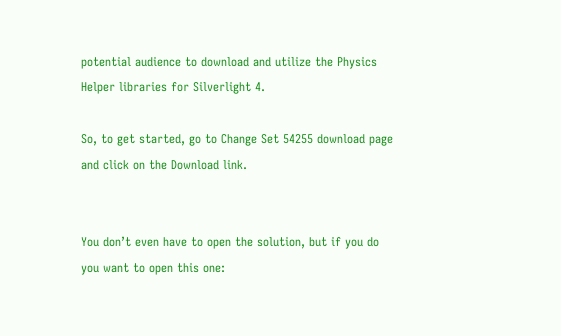potential audience to download and utilize the Physics Helper libraries for Silverlight 4.

So, to get started, go to Change Set 54255 download page and click on the Download link.


You don’t even have to open the solution, but if you do you want to open this one: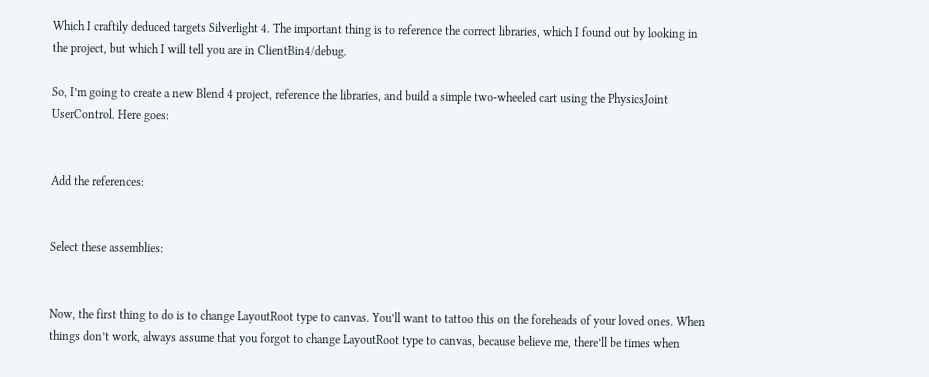Which I craftily deduced targets Silverlight 4. The important thing is to reference the correct libraries, which I found out by looking in the project, but which I will tell you are in ClientBin4/debug.

So, I’m going to create a new Blend 4 project, reference the libraries, and build a simple two-wheeled cart using the PhysicsJoint UserControl. Here goes:


Add the references:


Select these assemblies:


Now, the first thing to do is to change LayoutRoot type to canvas. You’ll want to tattoo this on the foreheads of your loved ones. When things don’t work, always assume that you forgot to change LayoutRoot type to canvas, because believe me, there’ll be times when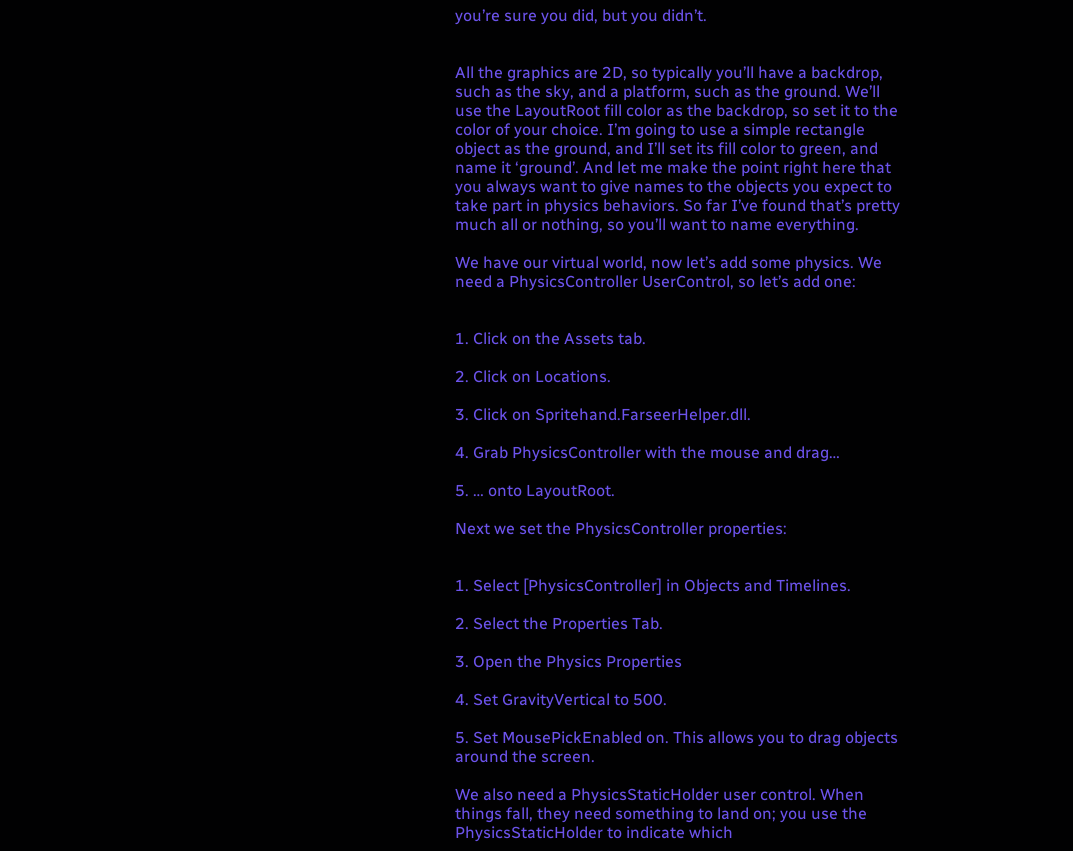you’re sure you did, but you didn’t.


All the graphics are 2D, so typically you’ll have a backdrop, such as the sky, and a platform, such as the ground. We’ll use the LayoutRoot fill color as the backdrop, so set it to the color of your choice. I’m going to use a simple rectangle object as the ground, and I’ll set its fill color to green, and name it ‘ground’. And let me make the point right here that you always want to give names to the objects you expect to take part in physics behaviors. So far I’ve found that’s pretty much all or nothing, so you’ll want to name everything.

We have our virtual world, now let’s add some physics. We need a PhysicsController UserControl, so let’s add one:


1. Click on the Assets tab.

2. Click on Locations.

3. Click on Spritehand.FarseerHelper.dll.

4. Grab PhysicsController with the mouse and drag…

5. … onto LayoutRoot.

Next we set the PhysicsController properties:


1. Select [PhysicsController] in Objects and Timelines.

2. Select the Properties Tab.

3. Open the Physics Properties

4. Set GravityVertical to 500.

5. Set MousePickEnabled on. This allows you to drag objects around the screen.

We also need a PhysicsStaticHolder user control. When things fall, they need something to land on; you use the PhysicsStaticHolder to indicate which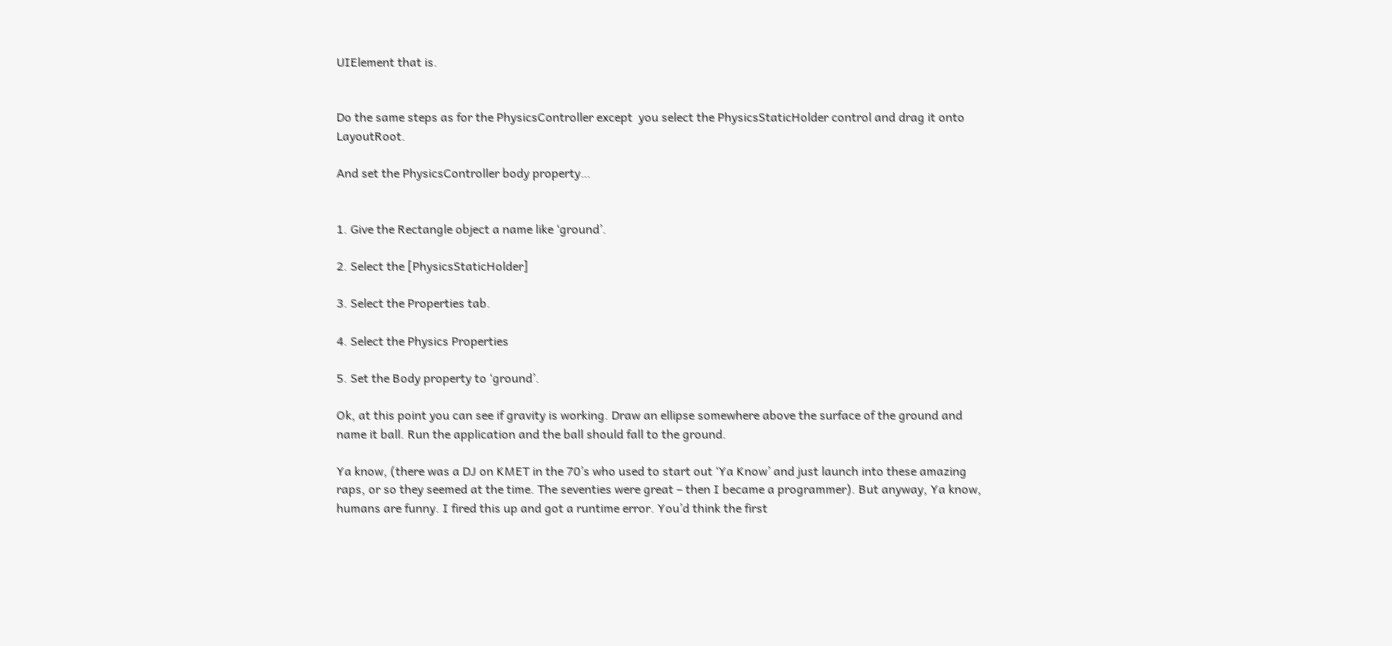UIElement that is.


Do the same steps as for the PhysicsController except  you select the PhysicsStaticHolder control and drag it onto LayoutRoot.

And set the PhysicsController body property…


1. Give the Rectangle object a name like ‘ground’.

2. Select the [PhysicsStaticHolder]

3. Select the Properties tab.

4. Select the Physics Properties

5. Set the Body property to ‘ground’.

Ok, at this point you can see if gravity is working. Draw an ellipse somewhere above the surface of the ground and name it ball. Run the application and the ball should fall to the ground.

Ya know, (there was a DJ on KMET in the 70’s who used to start out ‘Ya Know’ and just launch into these amazing raps, or so they seemed at the time. The seventies were great – then I became a programmer). But anyway, Ya know, humans are funny. I fired this up and got a runtime error. You’d think the first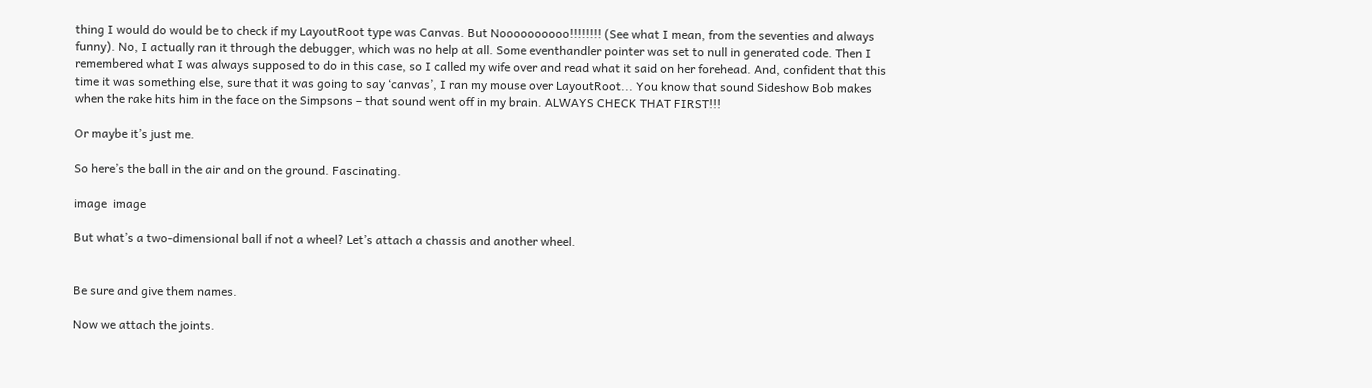thing I would do would be to check if my LayoutRoot type was Canvas. But Noooooooooo!!!!!!!! (See what I mean, from the seventies and always funny). No, I actually ran it through the debugger, which was no help at all. Some eventhandler pointer was set to null in generated code. Then I remembered what I was always supposed to do in this case, so I called my wife over and read what it said on her forehead. And, confident that this time it was something else, sure that it was going to say ‘canvas’, I ran my mouse over LayoutRoot... You know that sound Sideshow Bob makes when the rake hits him in the face on the Simpsons – that sound went off in my brain. ALWAYS CHECK THAT FIRST!!!

Or maybe it’s just me.

So here’s the ball in the air and on the ground. Fascinating.

image  image

But what’s a two-dimensional ball if not a wheel? Let’s attach a chassis and another wheel.


Be sure and give them names.

Now we attach the joints.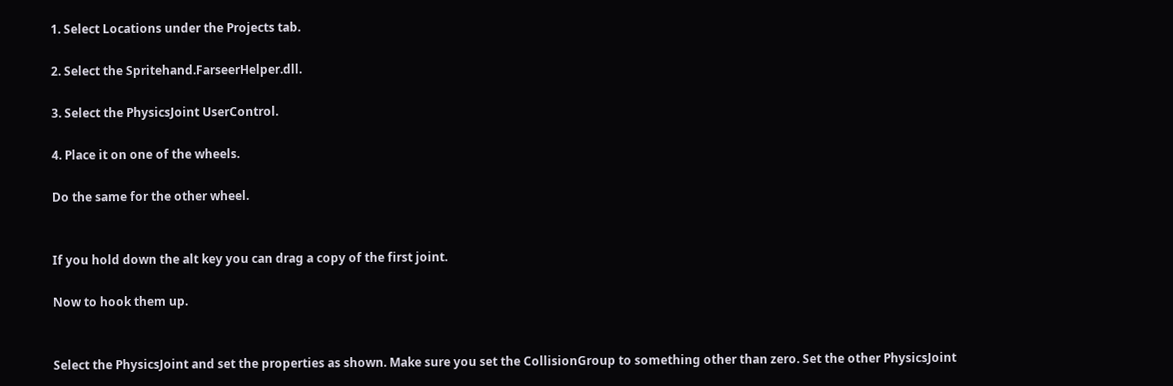1. Select Locations under the Projects tab.

2. Select the Spritehand.FarseerHelper.dll.

3. Select the PhysicsJoint UserControl.

4. Place it on one of the wheels.

Do the same for the other wheel.


If you hold down the alt key you can drag a copy of the first joint.

Now to hook them up.


Select the PhysicsJoint and set the properties as shown. Make sure you set the CollisionGroup to something other than zero. Set the other PhysicsJoint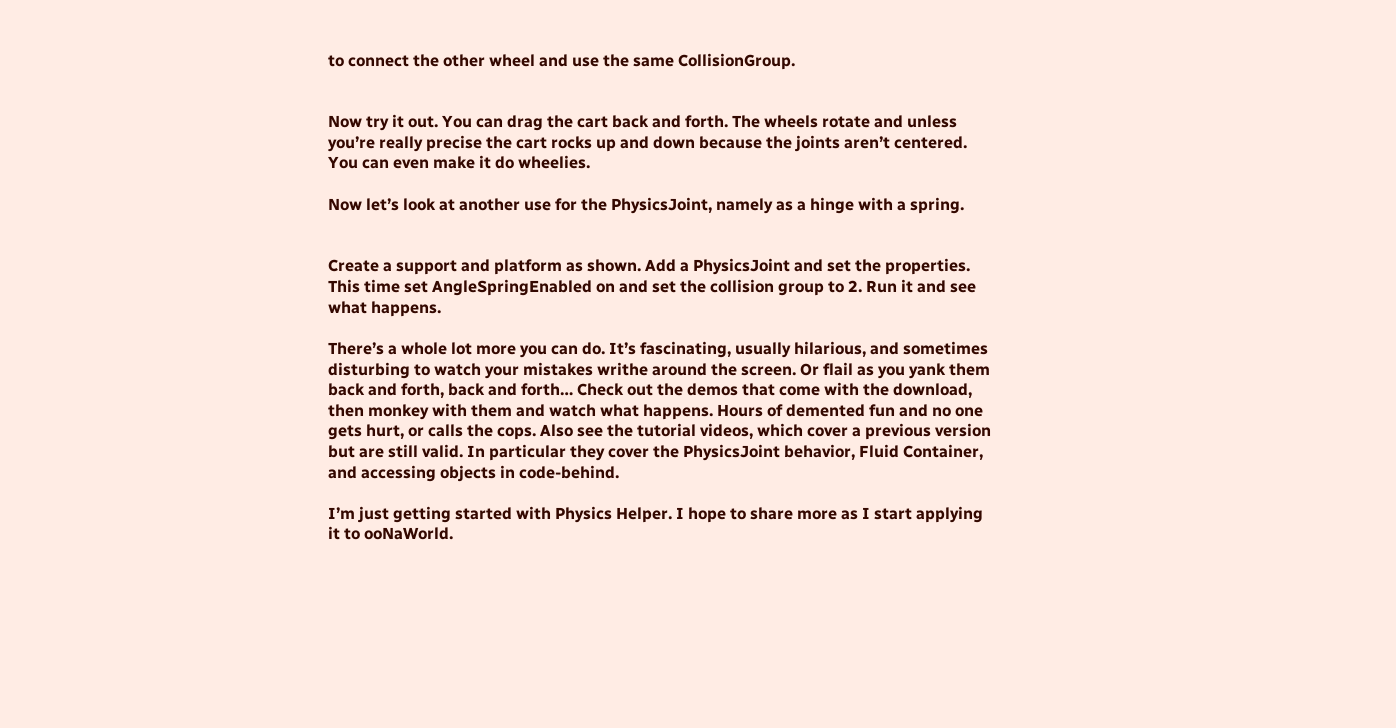to connect the other wheel and use the same CollisionGroup.


Now try it out. You can drag the cart back and forth. The wheels rotate and unless you’re really precise the cart rocks up and down because the joints aren’t centered. You can even make it do wheelies.

Now let’s look at another use for the PhysicsJoint, namely as a hinge with a spring.


Create a support and platform as shown. Add a PhysicsJoint and set the properties. This time set AngleSpringEnabled on and set the collision group to 2. Run it and see what happens.

There’s a whole lot more you can do. It’s fascinating, usually hilarious, and sometimes disturbing to watch your mistakes writhe around the screen. Or flail as you yank them back and forth, back and forth… Check out the demos that come with the download, then monkey with them and watch what happens. Hours of demented fun and no one gets hurt, or calls the cops. Also see the tutorial videos, which cover a previous version but are still valid. In particular they cover the PhysicsJoint behavior, Fluid Container, and accessing objects in code-behind.

I’m just getting started with Physics Helper. I hope to share more as I start applying it to ooNaWorld.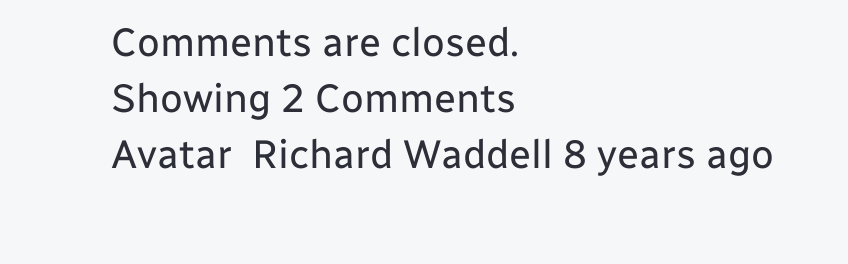Comments are closed.
Showing 2 Comments
Avatar  Richard Waddell 8 years ago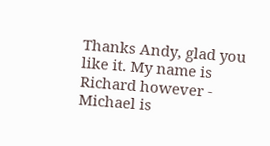Thanks Andy, glad you like it. My name is Richard however - Michael is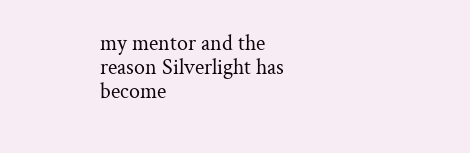my mentor and the reason Silverlight has become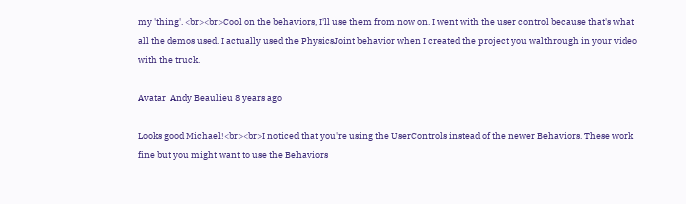my 'thing'. <br><br>Cool on the behaviors, I'll use them from now on. I went with the user control because that's what all the demos used. I actually used the PhysicsJoint behavior when I created the project you walthrough in your video with the truck.

Avatar  Andy Beaulieu 8 years ago

Looks good Michael!<br><br>I noticed that you're using the UserControls instead of the newer Behaviors. These work fine but you might want to use the Behaviors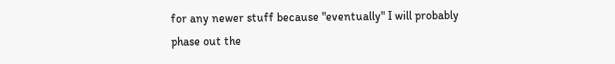for any newer stuff because "eventually" I will probably phase out the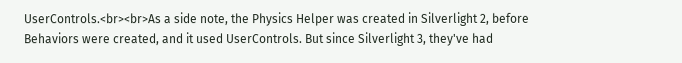UserControls.<br><br>As a side note, the Physics Helper was created in Silverlight 2, before Behaviors were created, and it used UserControls. But since Silverlight 3, they've had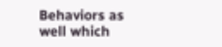Behaviors as well which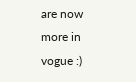are now more in vogue :)